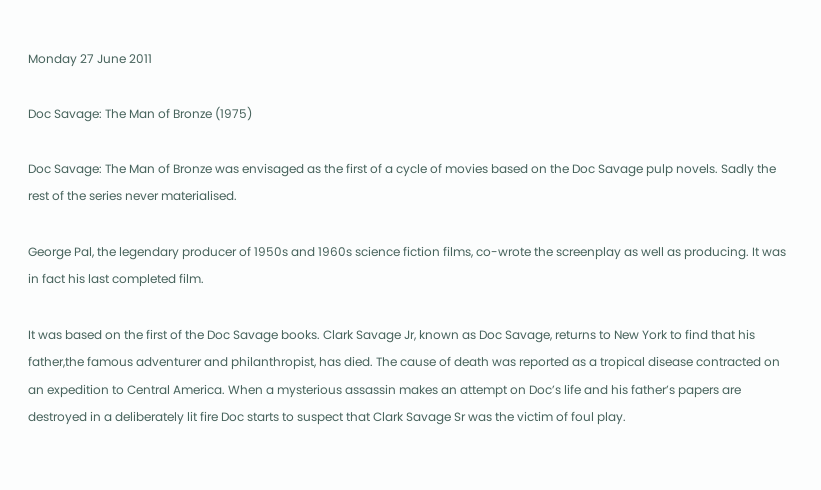Monday 27 June 2011

Doc Savage: The Man of Bronze (1975)

Doc Savage: The Man of Bronze was envisaged as the first of a cycle of movies based on the Doc Savage pulp novels. Sadly the rest of the series never materialised.

George Pal, the legendary producer of 1950s and 1960s science fiction films, co-wrote the screenplay as well as producing. It was in fact his last completed film.

It was based on the first of the Doc Savage books. Clark Savage Jr, known as Doc Savage, returns to New York to find that his father,the famous adventurer and philanthropist, has died. The cause of death was reported as a tropical disease contracted on an expedition to Central America. When a mysterious assassin makes an attempt on Doc’s life and his father’s papers are destroyed in a deliberately lit fire Doc starts to suspect that Clark Savage Sr was the victim of foul play.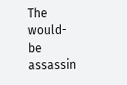The would-be assassin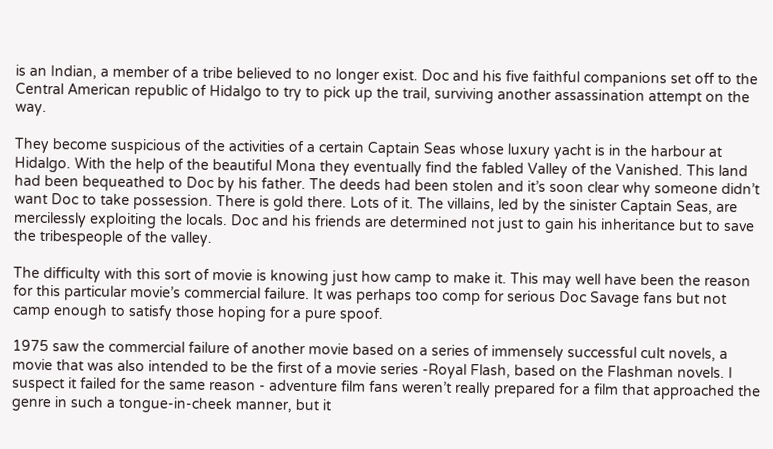is an Indian, a member of a tribe believed to no longer exist. Doc and his five faithful companions set off to the Central American republic of Hidalgo to try to pick up the trail, surviving another assassination attempt on the way.

They become suspicious of the activities of a certain Captain Seas whose luxury yacht is in the harbour at Hidalgo. With the help of the beautiful Mona they eventually find the fabled Valley of the Vanished. This land had been bequeathed to Doc by his father. The deeds had been stolen and it’s soon clear why someone didn’t want Doc to take possession. There is gold there. Lots of it. The villains, led by the sinister Captain Seas, are mercilessly exploiting the locals. Doc and his friends are determined not just to gain his inheritance but to save the tribespeople of the valley.

The difficulty with this sort of movie is knowing just how camp to make it. This may well have been the reason for this particular movie’s commercial failure. It was perhaps too comp for serious Doc Savage fans but not camp enough to satisfy those hoping for a pure spoof.

1975 saw the commercial failure of another movie based on a series of immensely successful cult novels, a movie that was also intended to be the first of a movie series -Royal Flash, based on the Flashman novels. I suspect it failed for the same reason - adventure film fans weren’t really prepared for a film that approached the genre in such a tongue-in-cheek manner, but it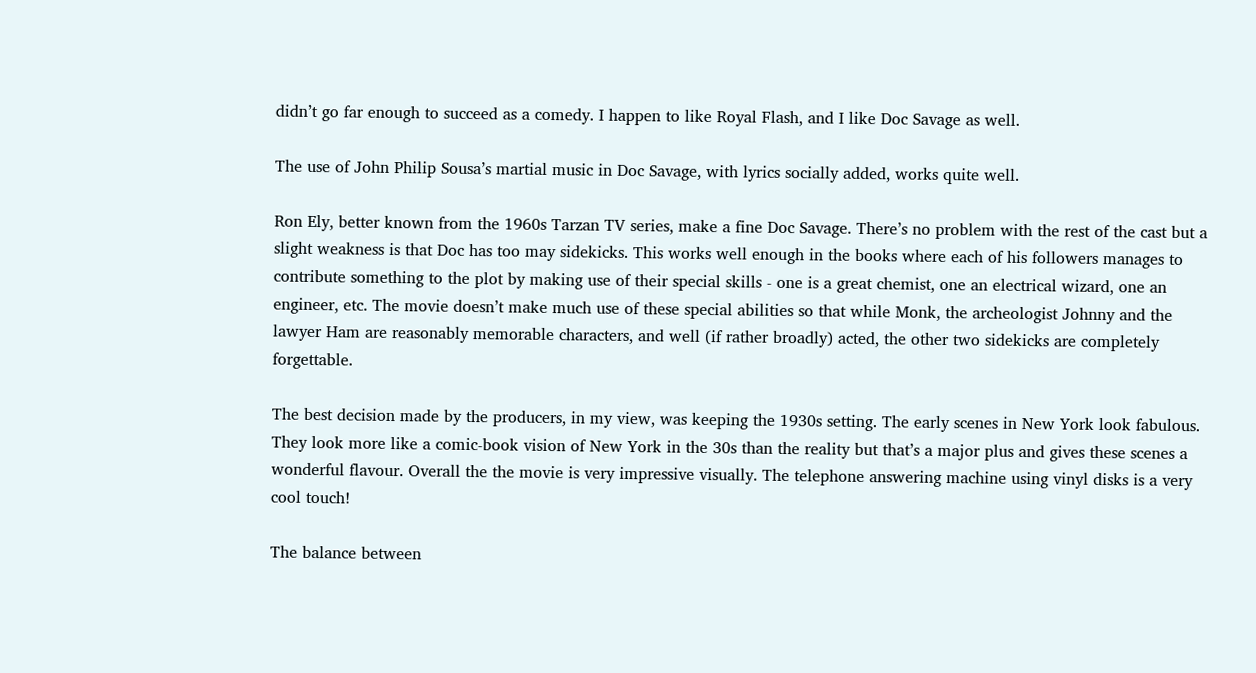didn’t go far enough to succeed as a comedy. I happen to like Royal Flash, and I like Doc Savage as well.

The use of John Philip Sousa’s martial music in Doc Savage, with lyrics socially added, works quite well.

Ron Ely, better known from the 1960s Tarzan TV series, make a fine Doc Savage. There’s no problem with the rest of the cast but a slight weakness is that Doc has too may sidekicks. This works well enough in the books where each of his followers manages to contribute something to the plot by making use of their special skills - one is a great chemist, one an electrical wizard, one an engineer, etc. The movie doesn’t make much use of these special abilities so that while Monk, the archeologist Johnny and the lawyer Ham are reasonably memorable characters, and well (if rather broadly) acted, the other two sidekicks are completely forgettable.

The best decision made by the producers, in my view, was keeping the 1930s setting. The early scenes in New York look fabulous. They look more like a comic-book vision of New York in the 30s than the reality but that’s a major plus and gives these scenes a wonderful flavour. Overall the the movie is very impressive visually. The telephone answering machine using vinyl disks is a very cool touch!

The balance between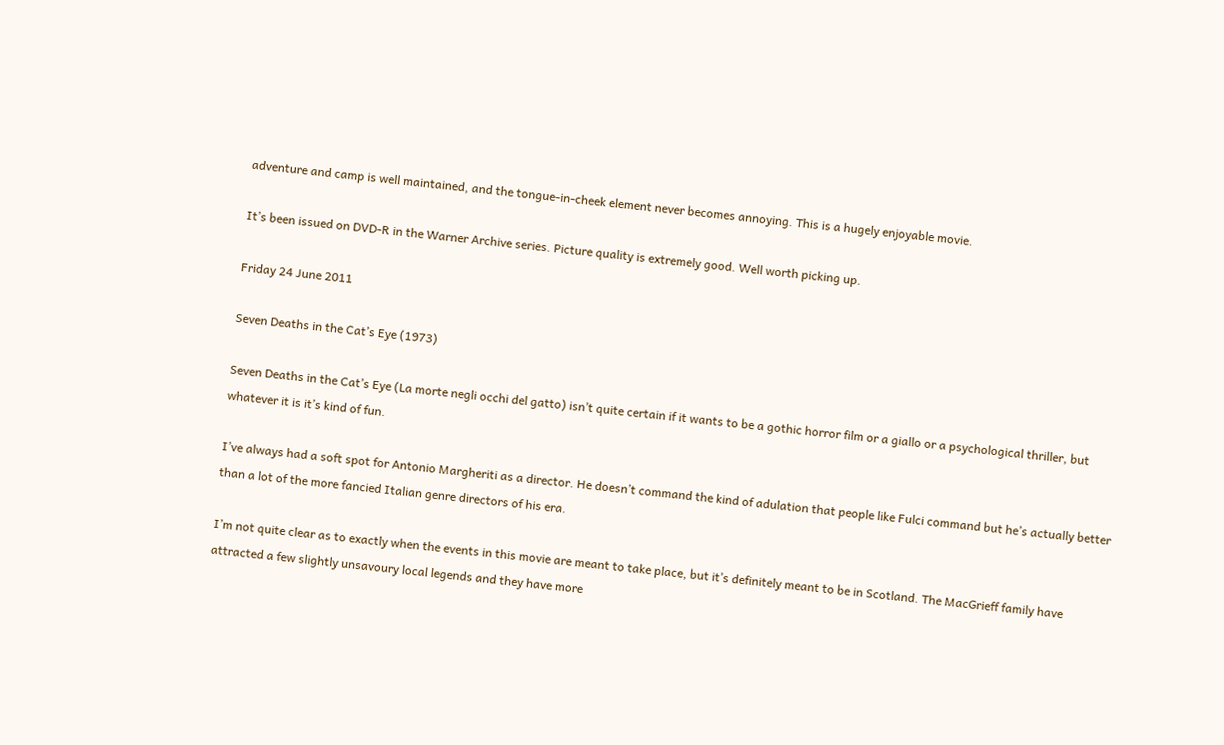adventure and camp is well maintained, and the tongue-in-cheek element never becomes annoying. This is a hugely enjoyable movie.

It’s been issued on DVD-R in the Warner Archive series. Picture quality is extremely good. Well worth picking up.

Friday 24 June 2011

Seven Deaths in the Cat’s Eye (1973)

Seven Deaths in the Cat’s Eye (La morte negli occhi del gatto) isn’t quite certain if it wants to be a gothic horror film or a giallo or a psychological thriller, but whatever it is it’s kind of fun.

I’ve always had a soft spot for Antonio Margheriti as a director. He doesn’t command the kind of adulation that people like Fulci command but he’s actually better than a lot of the more fancied Italian genre directors of his era.

I’m not quite clear as to exactly when the events in this movie are meant to take place, but it’s definitely meant to be in Scotland. The MacGrieff family have attracted a few slightly unsavoury local legends and they have more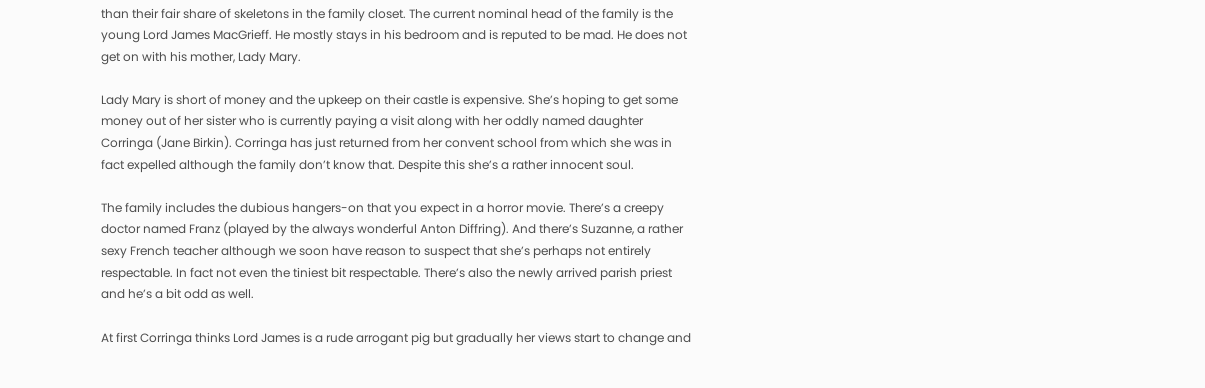than their fair share of skeletons in the family closet. The current nominal head of the family is the young Lord James MacGrieff. He mostly stays in his bedroom and is reputed to be mad. He does not get on with his mother, Lady Mary.

Lady Mary is short of money and the upkeep on their castle is expensive. She’s hoping to get some money out of her sister who is currently paying a visit along with her oddly named daughter Corringa (Jane Birkin). Corringa has just returned from her convent school from which she was in fact expelled although the family don’t know that. Despite this she’s a rather innocent soul.

The family includes the dubious hangers-on that you expect in a horror movie. There’s a creepy doctor named Franz (played by the always wonderful Anton Diffring). And there’s Suzanne, a rather sexy French teacher although we soon have reason to suspect that she’s perhaps not entirely respectable. In fact not even the tiniest bit respectable. There’s also the newly arrived parish priest and he’s a bit odd as well.

At first Corringa thinks Lord James is a rude arrogant pig but gradually her views start to change and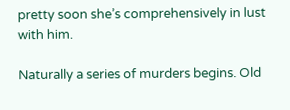pretty soon she’s comprehensively in lust with him.

Naturally a series of murders begins. Old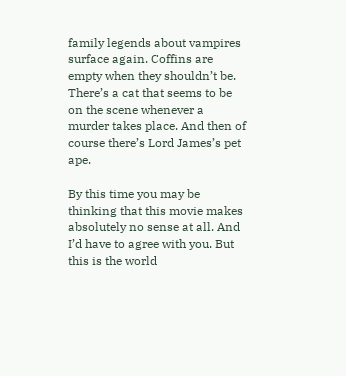family legends about vampires surface again. Coffins are empty when they shouldn’t be. There’s a cat that seems to be on the scene whenever a murder takes place. And then of course there’s Lord James’s pet ape.

By this time you may be thinking that this movie makes absolutely no sense at all. And I’d have to agree with you. But this is the world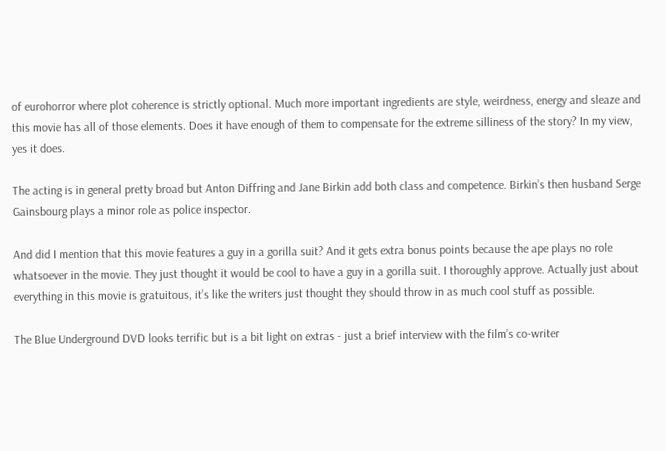of eurohorror where plot coherence is strictly optional. Much more important ingredients are style, weirdness, energy and sleaze and this movie has all of those elements. Does it have enough of them to compensate for the extreme silliness of the story? In my view, yes it does.

The acting is in general pretty broad but Anton Diffring and Jane Birkin add both class and competence. Birkin’s then husband Serge Gainsbourg plays a minor role as police inspector.

And did I mention that this movie features a guy in a gorilla suit? And it gets extra bonus points because the ape plays no role whatsoever in the movie. They just thought it would be cool to have a guy in a gorilla suit. I thoroughly approve. Actually just about everything in this movie is gratuitous, it’s like the writers just thought they should throw in as much cool stuff as possible.

The Blue Underground DVD looks terrific but is a bit light on extras - just a brief interview with the film’s co-writer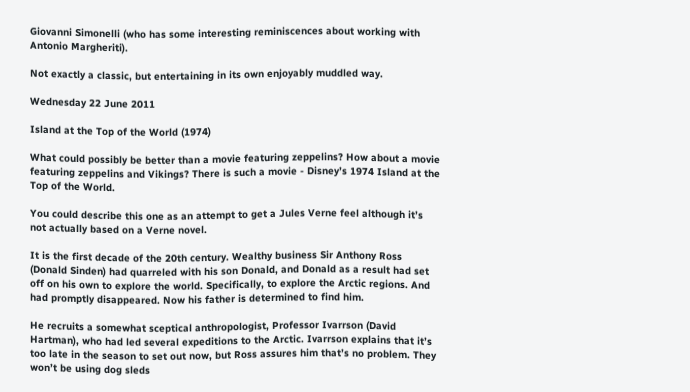Giovanni Simonelli (who has some interesting reminiscences about working with Antonio Margheriti).

Not exactly a classic, but entertaining in its own enjoyably muddled way.

Wednesday 22 June 2011

Island at the Top of the World (1974)

What could possibly be better than a movie featuring zeppelins? How about a movie featuring zeppelins and Vikings? There is such a movie - Disney’s 1974 Island at the Top of the World.

You could describe this one as an attempt to get a Jules Verne feel although it’s not actually based on a Verne novel.

It is the first decade of the 20th century. Wealthy business Sir Anthony Ross (Donald Sinden) had quarreled with his son Donald, and Donald as a result had set off on his own to explore the world. Specifically, to explore the Arctic regions. And had promptly disappeared. Now his father is determined to find him.

He recruits a somewhat sceptical anthropologist, Professor Ivarrson (David Hartman), who had led several expeditions to the Arctic. Ivarrson explains that it’s too late in the season to set out now, but Ross assures him that’s no problem. They won’t be using dog sleds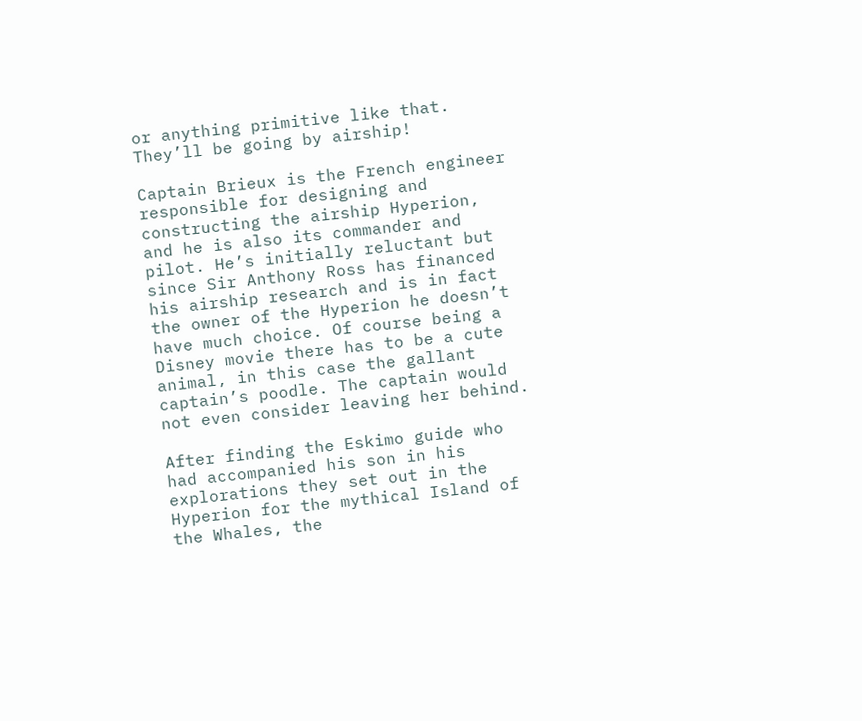or anything primitive like that. They’ll be going by airship!

Captain Brieux is the French engineer responsible for designing and constructing the airship Hyperion, and he is also its commander and pilot. He’s initially reluctant but since Sir Anthony Ross has financed his airship research and is in fact the owner of the Hyperion he doesn’t have much choice. Of course being a Disney movie there has to be a cute animal, in this case the gallant captain’s poodle. The captain would not even consider leaving her behind.

After finding the Eskimo guide who had accompanied his son in his explorations they set out in the Hyperion for the mythical Island of the Whales, the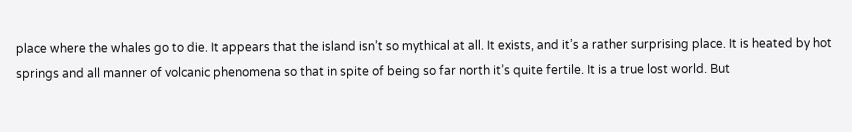place where the whales go to die. It appears that the island isn’t so mythical at all. It exists, and it’s a rather surprising place. It is heated by hot springs and all manner of volcanic phenomena so that in spite of being so far north it’s quite fertile. It is a true lost world. But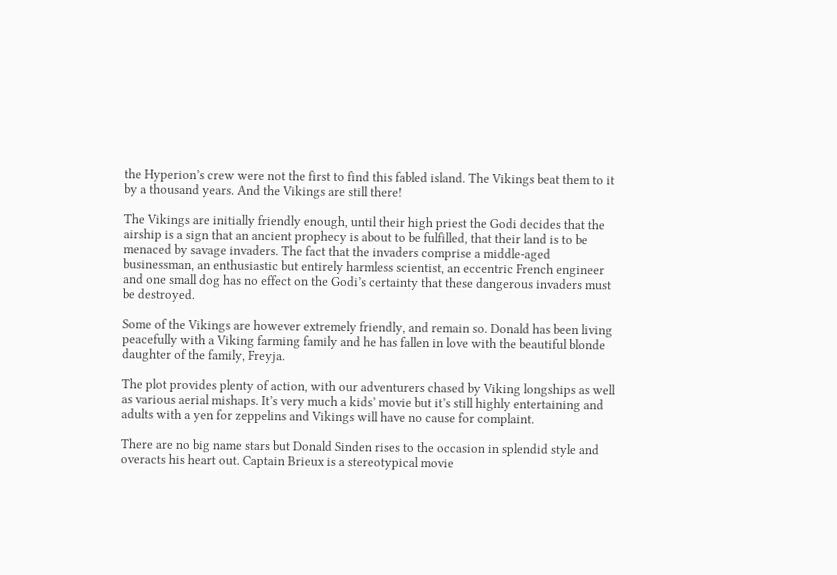the Hyperion’s crew were not the first to find this fabled island. The Vikings beat them to it by a thousand years. And the Vikings are still there!

The Vikings are initially friendly enough, until their high priest the Godi decides that the airship is a sign that an ancient prophecy is about to be fulfilled, that their land is to be menaced by savage invaders. The fact that the invaders comprise a middle-aged businessman, an enthusiastic but entirely harmless scientist, an eccentric French engineer and one small dog has no effect on the Godi’s certainty that these dangerous invaders must be destroyed.

Some of the Vikings are however extremely friendly, and remain so. Donald has been living peacefully with a Viking farming family and he has fallen in love with the beautiful blonde daughter of the family, Freyja.

The plot provides plenty of action, with our adventurers chased by Viking longships as well as various aerial mishaps. It’s very much a kids’ movie but it’s still highly entertaining and adults with a yen for zeppelins and Vikings will have no cause for complaint.

There are no big name stars but Donald Sinden rises to the occasion in splendid style and overacts his heart out. Captain Brieux is a stereotypical movie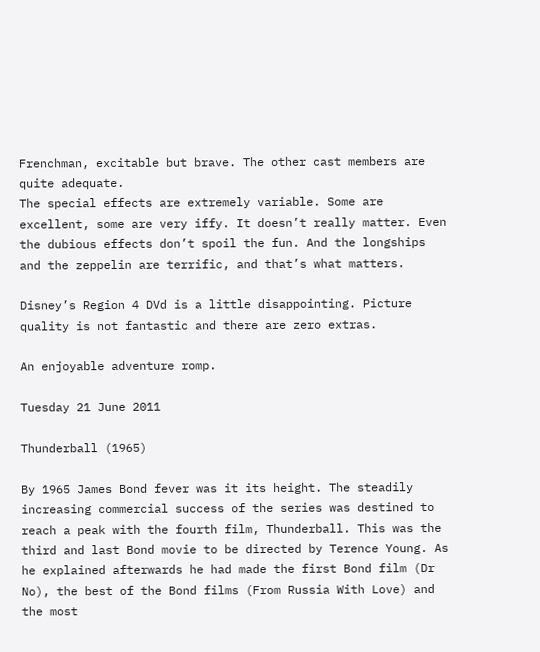Frenchman, excitable but brave. The other cast members are quite adequate.
The special effects are extremely variable. Some are excellent, some are very iffy. It doesn’t really matter. Even the dubious effects don’t spoil the fun. And the longships and the zeppelin are terrific, and that’s what matters.

Disney’s Region 4 DVd is a little disappointing. Picture quality is not fantastic and there are zero extras.

An enjoyable adventure romp.

Tuesday 21 June 2011

Thunderball (1965)

By 1965 James Bond fever was it its height. The steadily increasing commercial success of the series was destined to reach a peak with the fourth film, Thunderball. This was the third and last Bond movie to be directed by Terence Young. As he explained afterwards he had made the first Bond film (Dr No), the best of the Bond films (From Russia With Love) and the most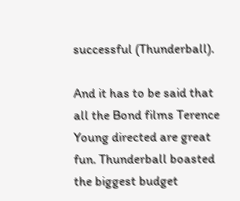successful (Thunderball).

And it has to be said that all the Bond films Terence Young directed are great fun. Thunderball boasted the biggest budget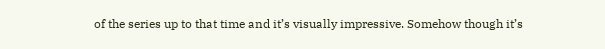of the series up to that time and it’s visually impressive. Somehow though it’s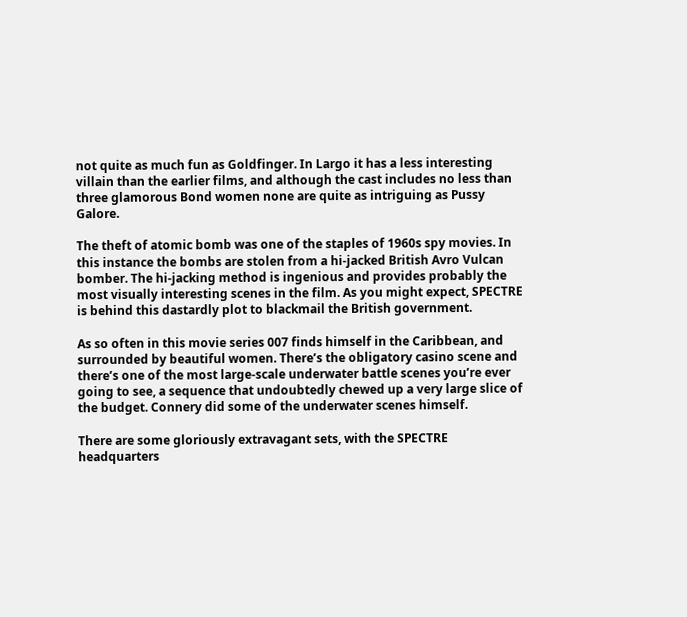not quite as much fun as Goldfinger. In Largo it has a less interesting villain than the earlier films, and although the cast includes no less than three glamorous Bond women none are quite as intriguing as Pussy Galore.

The theft of atomic bomb was one of the staples of 1960s spy movies. In this instance the bombs are stolen from a hi-jacked British Avro Vulcan bomber. The hi-jacking method is ingenious and provides probably the most visually interesting scenes in the film. As you might expect, SPECTRE is behind this dastardly plot to blackmail the British government.

As so often in this movie series 007 finds himself in the Caribbean, and surrounded by beautiful women. There’s the obligatory casino scene and there’s one of the most large-scale underwater battle scenes you’re ever going to see, a sequence that undoubtedly chewed up a very large slice of the budget. Connery did some of the underwater scenes himself.

There are some gloriously extravagant sets, with the SPECTRE headquarters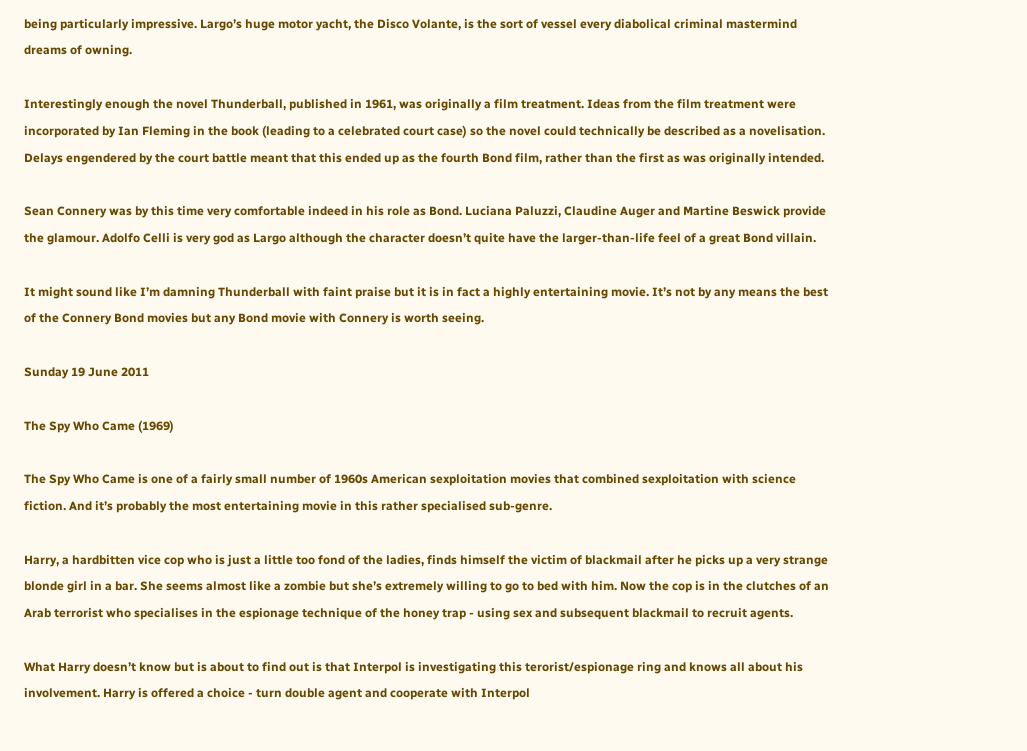being particularly impressive. Largo’s huge motor yacht, the Disco Volante, is the sort of vessel every diabolical criminal mastermind dreams of owning.

Interestingly enough the novel Thunderball, published in 1961, was originally a film treatment. Ideas from the film treatment were incorporated by Ian Fleming in the book (leading to a celebrated court case) so the novel could technically be described as a novelisation. Delays engendered by the court battle meant that this ended up as the fourth Bond film, rather than the first as was originally intended.

Sean Connery was by this time very comfortable indeed in his role as Bond. Luciana Paluzzi, Claudine Auger and Martine Beswick provide the glamour. Adolfo Celli is very god as Largo although the character doesn’t quite have the larger-than-life feel of a great Bond villain.

It might sound like I’m damning Thunderball with faint praise but it is in fact a highly entertaining movie. It’s not by any means the best of the Connery Bond movies but any Bond movie with Connery is worth seeing.

Sunday 19 June 2011

The Spy Who Came (1969)

The Spy Who Came is one of a fairly small number of 1960s American sexploitation movies that combined sexploitation with science fiction. And it’s probably the most entertaining movie in this rather specialised sub-genre.

Harry, a hardbitten vice cop who is just a little too fond of the ladies, finds himself the victim of blackmail after he picks up a very strange blonde girl in a bar. She seems almost like a zombie but she’s extremely willing to go to bed with him. Now the cop is in the clutches of an Arab terrorist who specialises in the espionage technique of the honey trap - using sex and subsequent blackmail to recruit agents.

What Harry doesn’t know but is about to find out is that Interpol is investigating this terorist/espionage ring and knows all about his involvement. Harry is offered a choice - turn double agent and cooperate with Interpol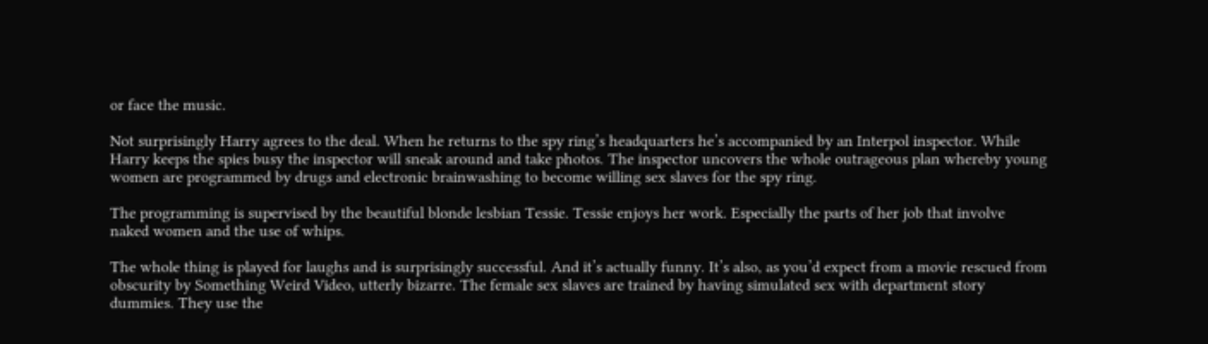or face the music.

Not surprisingly Harry agrees to the deal. When he returns to the spy ring’s headquarters he’s accompanied by an Interpol inspector. While Harry keeps the spies busy the inspector will sneak around and take photos. The inspector uncovers the whole outrageous plan whereby young women are programmed by drugs and electronic brainwashing to become willing sex slaves for the spy ring.

The programming is supervised by the beautiful blonde lesbian Tessie. Tessie enjoys her work. Especially the parts of her job that involve naked women and the use of whips.

The whole thing is played for laughs and is surprisingly successful. And it’s actually funny. It’s also, as you’d expect from a movie rescued from obscurity by Something Weird Video, utterly bizarre. The female sex slaves are trained by having simulated sex with department story dummies. They use the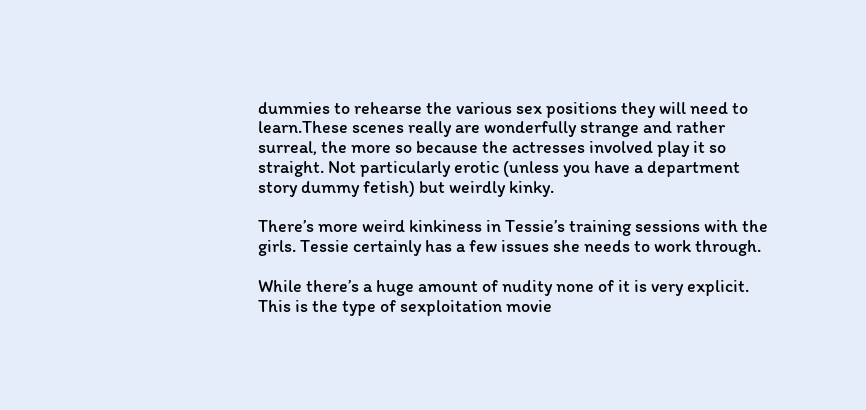dummies to rehearse the various sex positions they will need to learn.These scenes really are wonderfully strange and rather surreal, the more so because the actresses involved play it so straight. Not particularly erotic (unless you have a department story dummy fetish) but weirdly kinky.

There’s more weird kinkiness in Tessie’s training sessions with the girls. Tessie certainly has a few issues she needs to work through.

While there’s a huge amount of nudity none of it is very explicit. This is the type of sexploitation movie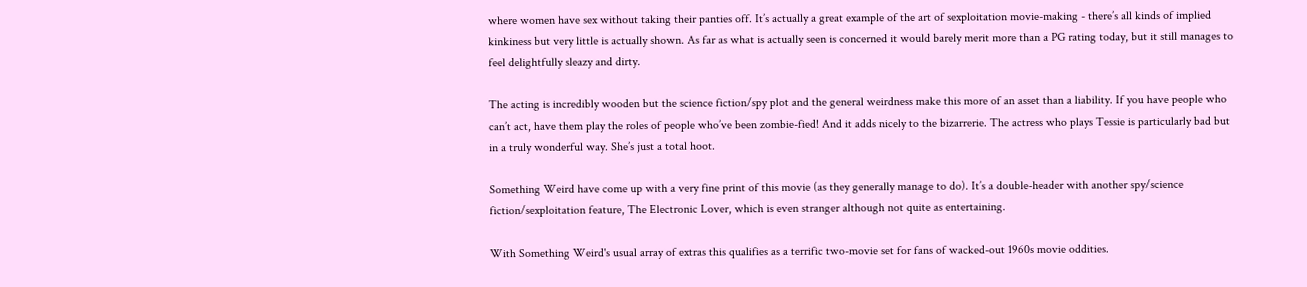where women have sex without taking their panties off. It’s actually a great example of the art of sexploitation movie-making - there’s all kinds of implied kinkiness but very little is actually shown. As far as what is actually seen is concerned it would barely merit more than a PG rating today, but it still manages to feel delightfully sleazy and dirty.

The acting is incredibly wooden but the science fiction/spy plot and the general weirdness make this more of an asset than a liability. If you have people who can’t act, have them play the roles of people who’ve been zombie-fied! And it adds nicely to the bizarrerie. The actress who plays Tessie is particularly bad but in a truly wonderful way. She’s just a total hoot.

Something Weird have come up with a very fine print of this movie (as they generally manage to do). It’s a double-header with another spy/science fiction/sexploitation feature, The Electronic Lover, which is even stranger although not quite as entertaining.

With Something Weird's usual array of extras this qualifies as a terrific two-movie set for fans of wacked-out 1960s movie oddities.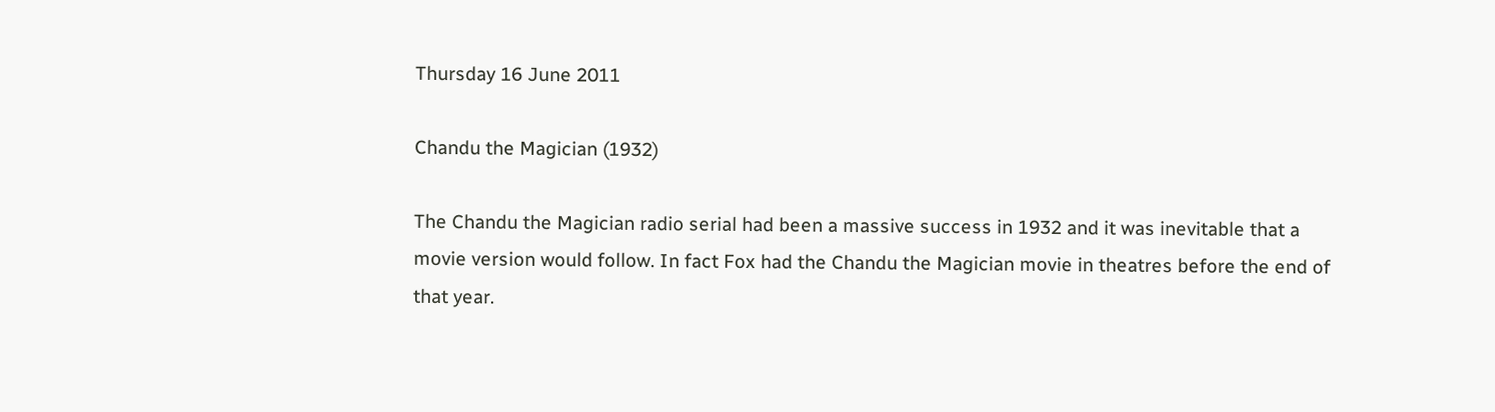Thursday 16 June 2011

Chandu the Magician (1932)

The Chandu the Magician radio serial had been a massive success in 1932 and it was inevitable that a movie version would follow. In fact Fox had the Chandu the Magician movie in theatres before the end of that year.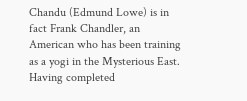Chandu (Edmund Lowe) is in fact Frank Chandler, an American who has been training as a yogi in the Mysterious East. Having completed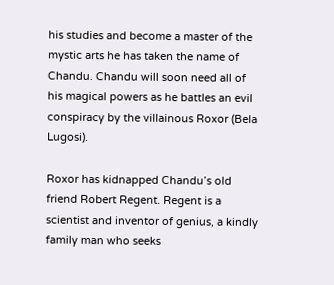his studies and become a master of the mystic arts he has taken the name of Chandu. Chandu will soon need all of his magical powers as he battles an evil conspiracy by the villainous Roxor (Bela Lugosi).

Roxor has kidnapped Chandu’s old friend Robert Regent. Regent is a scientist and inventor of genius, a kindly family man who seeks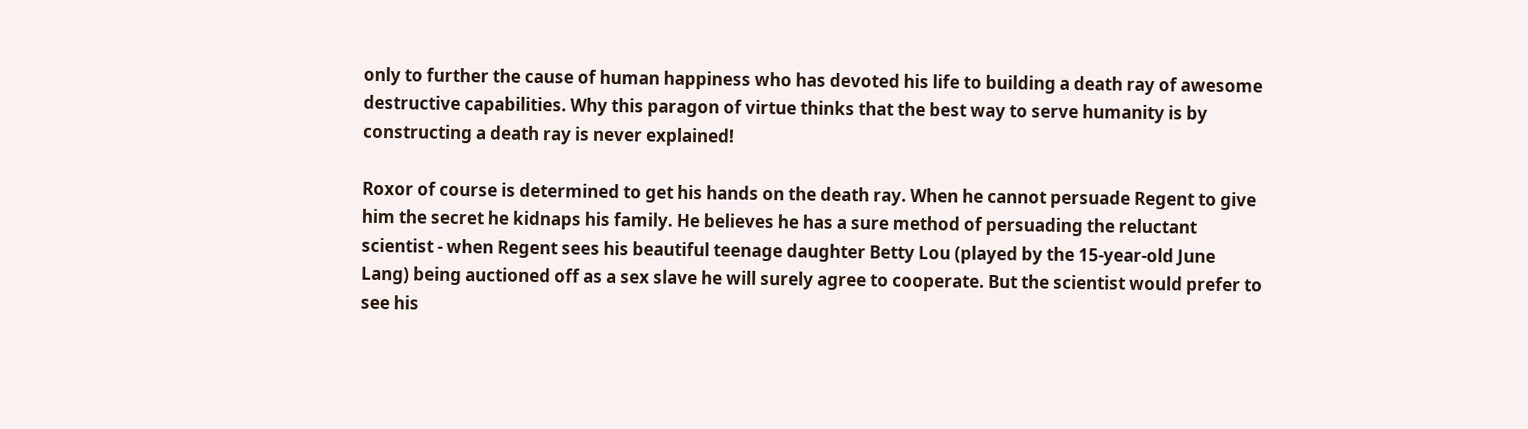only to further the cause of human happiness who has devoted his life to building a death ray of awesome destructive capabilities. Why this paragon of virtue thinks that the best way to serve humanity is by constructing a death ray is never explained!

Roxor of course is determined to get his hands on the death ray. When he cannot persuade Regent to give him the secret he kidnaps his family. He believes he has a sure method of persuading the reluctant scientist - when Regent sees his beautiful teenage daughter Betty Lou (played by the 15-year-old June Lang) being auctioned off as a sex slave he will surely agree to cooperate. But the scientist would prefer to see his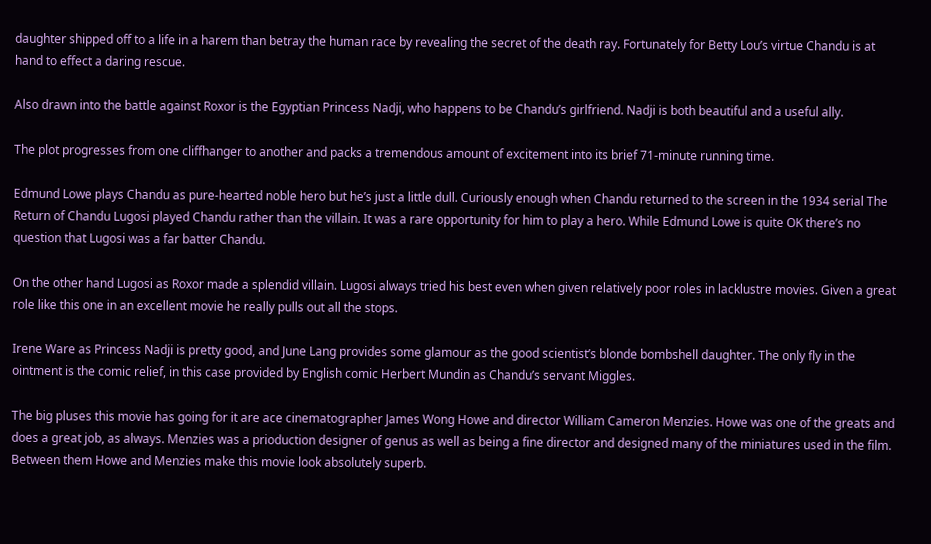daughter shipped off to a life in a harem than betray the human race by revealing the secret of the death ray. Fortunately for Betty Lou’s virtue Chandu is at hand to effect a daring rescue.

Also drawn into the battle against Roxor is the Egyptian Princess Nadji, who happens to be Chandu’s girlfriend. Nadji is both beautiful and a useful ally.

The plot progresses from one cliffhanger to another and packs a tremendous amount of excitement into its brief 71-minute running time.

Edmund Lowe plays Chandu as pure-hearted noble hero but he’s just a little dull. Curiously enough when Chandu returned to the screen in the 1934 serial The Return of Chandu Lugosi played Chandu rather than the villain. It was a rare opportunity for him to play a hero. While Edmund Lowe is quite OK there’s no question that Lugosi was a far batter Chandu.

On the other hand Lugosi as Roxor made a splendid villain. Lugosi always tried his best even when given relatively poor roles in lacklustre movies. Given a great role like this one in an excellent movie he really pulls out all the stops.

Irene Ware as Princess Nadji is pretty good, and June Lang provides some glamour as the good scientist’s blonde bombshell daughter. The only fly in the ointment is the comic relief, in this case provided by English comic Herbert Mundin as Chandu’s servant Miggles.

The big pluses this movie has going for it are ace cinematographer James Wong Howe and director William Cameron Menzies. Howe was one of the greats and does a great job, as always. Menzies was a prioduction designer of genus as well as being a fine director and designed many of the miniatures used in the film. Between them Howe and Menzies make this movie look absolutely superb.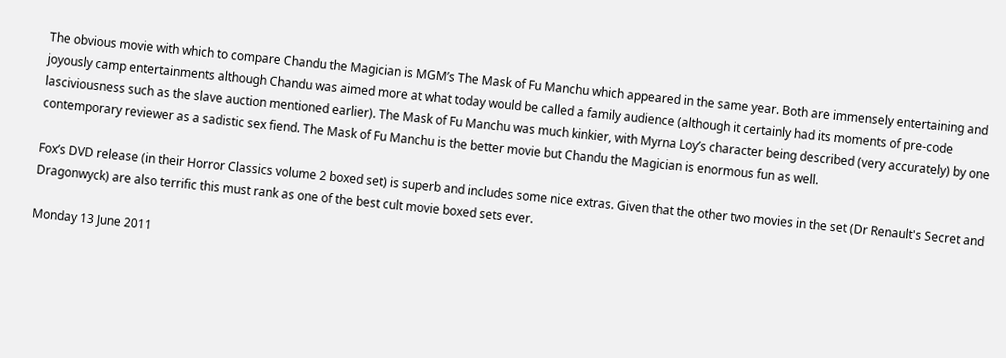The obvious movie with which to compare Chandu the Magician is MGM’s The Mask of Fu Manchu which appeared in the same year. Both are immensely entertaining and joyously camp entertainments although Chandu was aimed more at what today would be called a family audience (although it certainly had its moments of pre-code lasciviousness such as the slave auction mentioned earlier). The Mask of Fu Manchu was much kinkier, with Myrna Loy’s character being described (very accurately) by one contemporary reviewer as a sadistic sex fiend. The Mask of Fu Manchu is the better movie but Chandu the Magician is enormous fun as well.

Fox’s DVD release (in their Horror Classics volume 2 boxed set) is superb and includes some nice extras. Given that the other two movies in the set (Dr Renault's Secret and Dragonwyck) are also terrific this must rank as one of the best cult movie boxed sets ever.

Monday 13 June 2011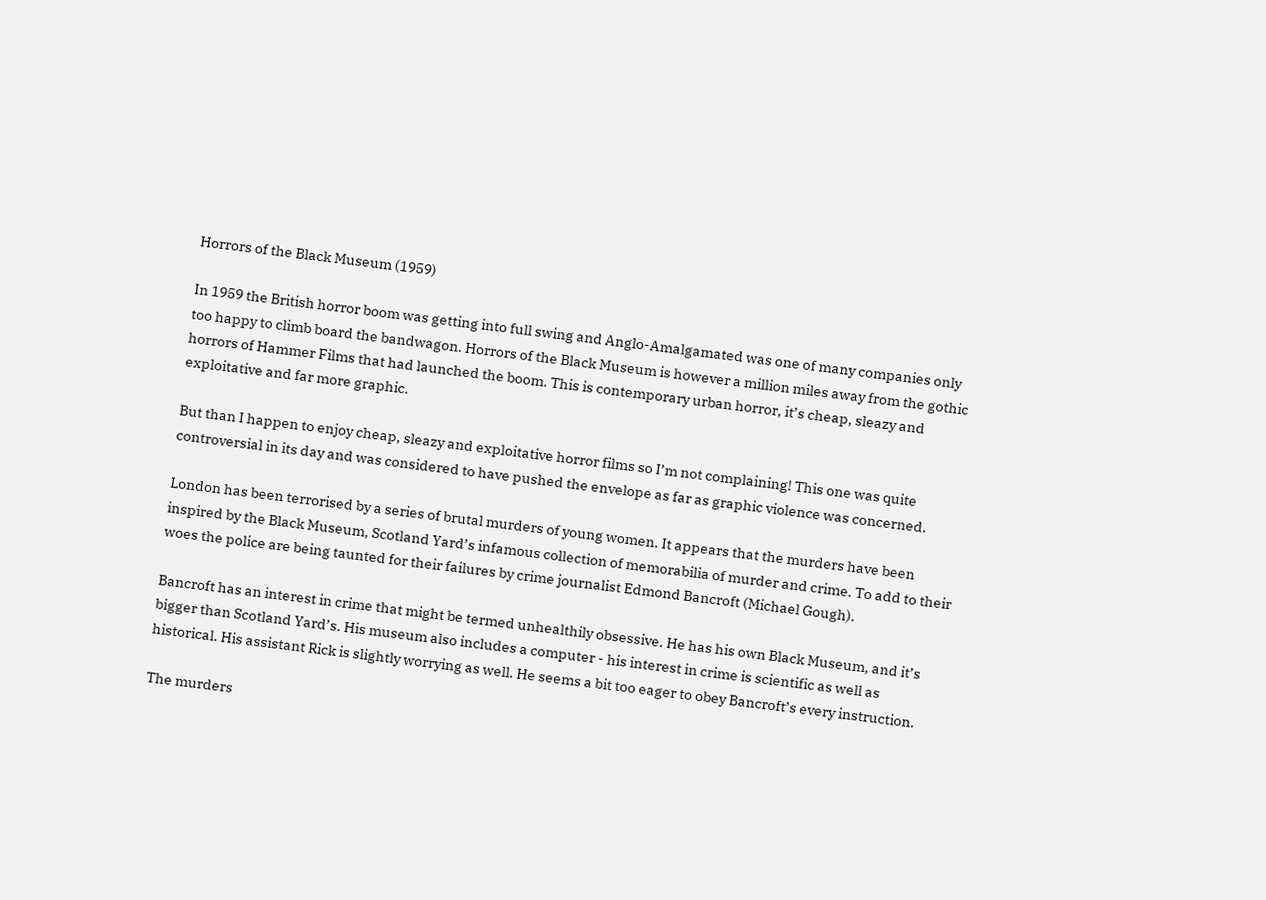Horrors of the Black Museum (1959)

In 1959 the British horror boom was getting into full swing and Anglo-Amalgamated was one of many companies only too happy to climb board the bandwagon. Horrors of the Black Museum is however a million miles away from the gothic horrors of Hammer Films that had launched the boom. This is contemporary urban horror, it’s cheap, sleazy and exploitative and far more graphic.

But than I happen to enjoy cheap, sleazy and exploitative horror films so I’m not complaining! This one was quite controversial in its day and was considered to have pushed the envelope as far as graphic violence was concerned.

London has been terrorised by a series of brutal murders of young women. It appears that the murders have been inspired by the Black Museum, Scotland Yard’s infamous collection of memorabilia of murder and crime. To add to their woes the police are being taunted for their failures by crime journalist Edmond Bancroft (Michael Gough).

Bancroft has an interest in crime that might be termed unhealthily obsessive. He has his own Black Museum, and it’s bigger than Scotland Yard’s. His museum also includes a computer - his interest in crime is scientific as well as historical. His assistant Rick is slightly worrying as well. He seems a bit too eager to obey Bancroft’s every instruction.

The murders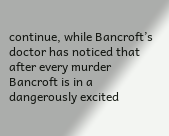continue, while Bancroft’s doctor has noticed that after every murder Bancroft is in a dangerously excited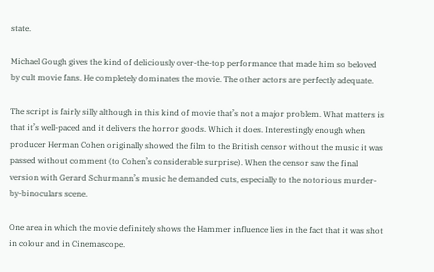state.

Michael Gough gives the kind of deliciously over-the-top performance that made him so beloved by cult movie fans. He completely dominates the movie. The other actors are perfectly adequate.

The script is fairly silly although in this kind of movie that’s not a major problem. What matters is that it’s well-paced and it delivers the horror goods. Which it does. Interestingly enough when producer Herman Cohen originally showed the film to the British censor without the music it was passed without comment (to Cohen’s considerable surprise). When the censor saw the final version with Gerard Schurmann’s music he demanded cuts, especially to the notorious murder-by-binoculars scene.

One area in which the movie definitely shows the Hammer influence lies in the fact that it was shot in colour and in Cinemascope.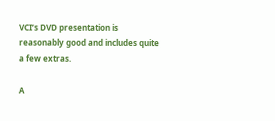VCI’s DVD presentation is reasonably good and includes quite a few extras.

A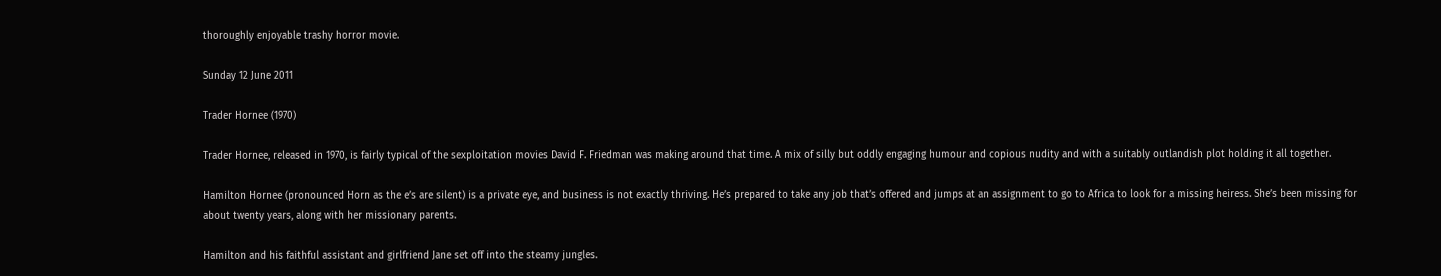thoroughly enjoyable trashy horror movie.

Sunday 12 June 2011

Trader Hornee (1970)

Trader Hornee, released in 1970, is fairly typical of the sexploitation movies David F. Friedman was making around that time. A mix of silly but oddly engaging humour and copious nudity and with a suitably outlandish plot holding it all together.

Hamilton Hornee (pronounced Horn as the e’s are silent) is a private eye, and business is not exactly thriving. He’s prepared to take any job that’s offered and jumps at an assignment to go to Africa to look for a missing heiress. She’s been missing for about twenty years, along with her missionary parents.

Hamilton and his faithful assistant and girlfriend Jane set off into the steamy jungles.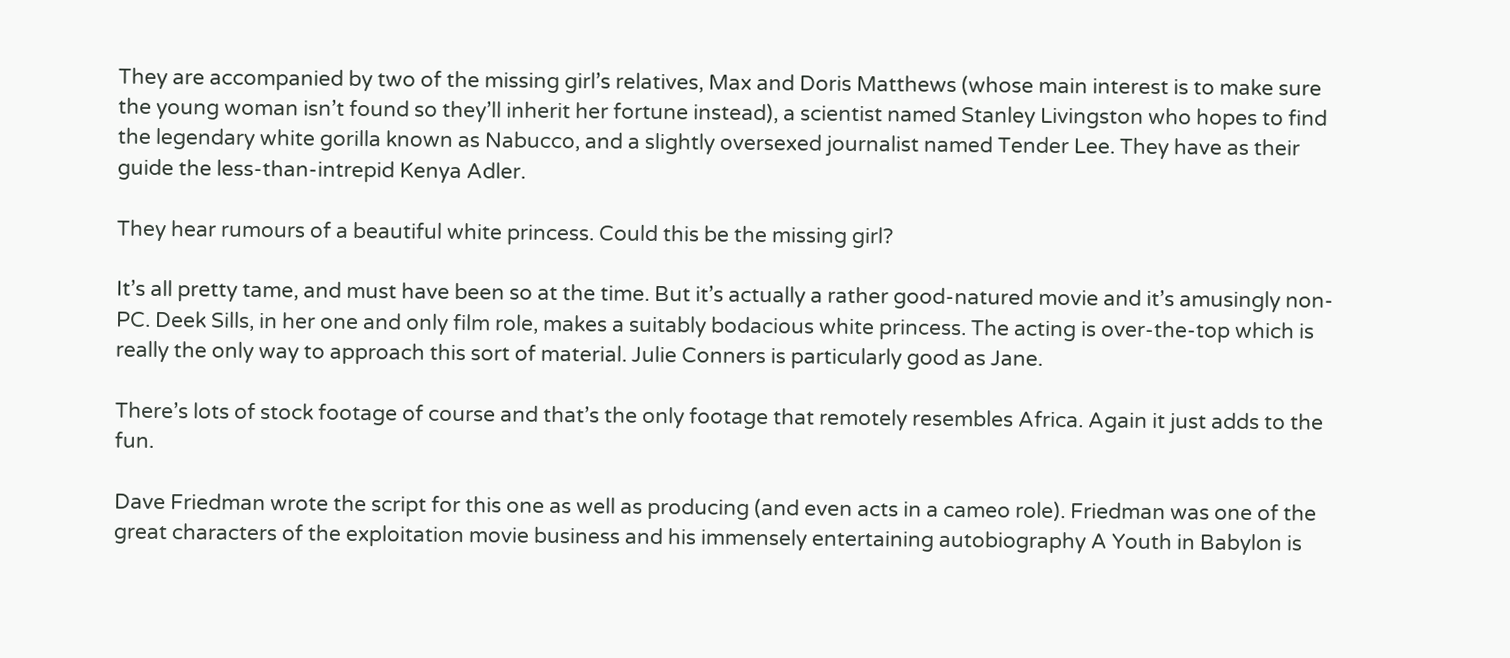They are accompanied by two of the missing girl’s relatives, Max and Doris Matthews (whose main interest is to make sure the young woman isn’t found so they’ll inherit her fortune instead), a scientist named Stanley Livingston who hopes to find the legendary white gorilla known as Nabucco, and a slightly oversexed journalist named Tender Lee. They have as their guide the less-than-intrepid Kenya Adler.

They hear rumours of a beautiful white princess. Could this be the missing girl?

It’s all pretty tame, and must have been so at the time. But it’s actually a rather good-natured movie and it’s amusingly non-PC. Deek Sills, in her one and only film role, makes a suitably bodacious white princess. The acting is over-the-top which is really the only way to approach this sort of material. Julie Conners is particularly good as Jane.

There’s lots of stock footage of course and that’s the only footage that remotely resembles Africa. Again it just adds to the fun.

Dave Friedman wrote the script for this one as well as producing (and even acts in a cameo role). Friedman was one of the great characters of the exploitation movie business and his immensely entertaining autobiography A Youth in Babylon is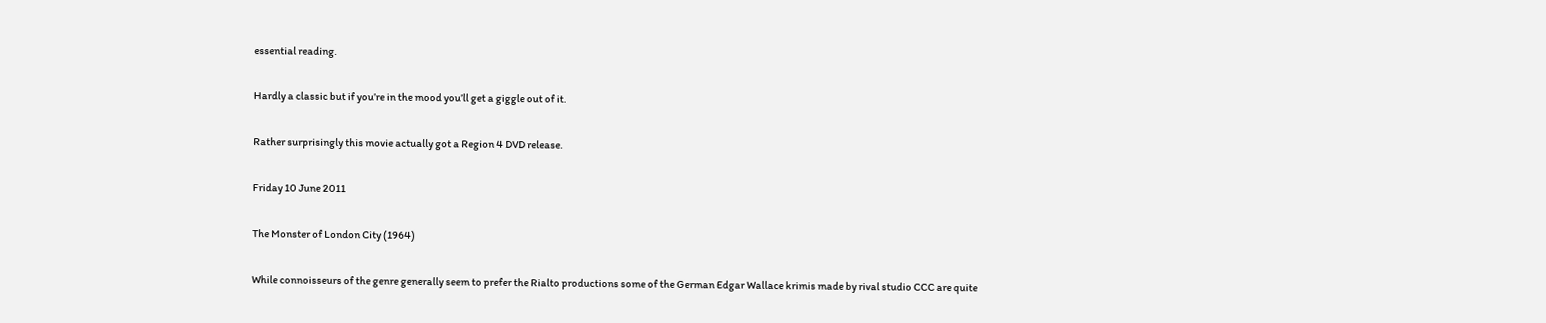essential reading.

Hardly a classic but if you’re in the mood you’ll get a giggle out of it.

Rather surprisingly this movie actually got a Region 4 DVD release.

Friday 10 June 2011

The Monster of London City (1964)

While connoisseurs of the genre generally seem to prefer the Rialto productions some of the German Edgar Wallace krimis made by rival studio CCC are quite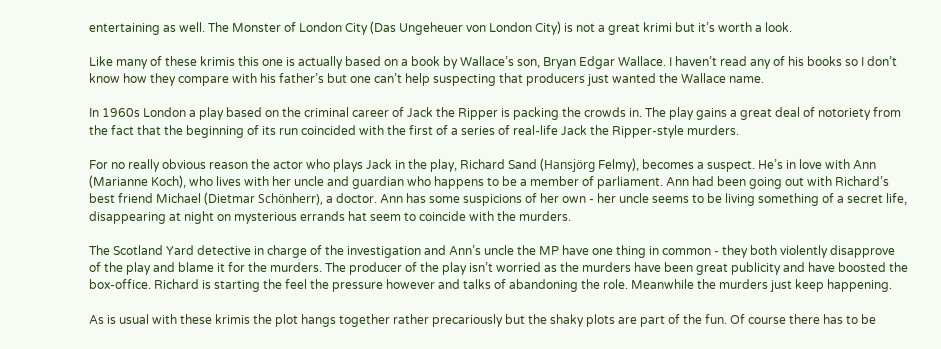entertaining as well. The Monster of London City (Das Ungeheuer von London City) is not a great krimi but it’s worth a look.

Like many of these krimis this one is actually based on a book by Wallace’s son, Bryan Edgar Wallace. I haven’t read any of his books so I don’t know how they compare with his father’s but one can’t help suspecting that producers just wanted the Wallace name.

In 1960s London a play based on the criminal career of Jack the Ripper is packing the crowds in. The play gains a great deal of notoriety from the fact that the beginning of its run coincided with the first of a series of real-life Jack the Ripper-style murders.

For no really obvious reason the actor who plays Jack in the play, Richard Sand (Hansjörg Felmy), becomes a suspect. He’s in love with Ann (Marianne Koch), who lives with her uncle and guardian who happens to be a member of parliament. Ann had been going out with Richard’s best friend Michael (Dietmar Schönherr), a doctor. Ann has some suspicions of her own - her uncle seems to be living something of a secret life, disappearing at night on mysterious errands hat seem to coincide with the murders.

The Scotland Yard detective in charge of the investigation and Ann’s uncle the MP have one thing in common - they both violently disapprove of the play and blame it for the murders. The producer of the play isn’t worried as the murders have been great publicity and have boosted the box-office. Richard is starting the feel the pressure however and talks of abandoning the role. Meanwhile the murders just keep happening.

As is usual with these krimis the plot hangs together rather precariously but the shaky plots are part of the fun. Of course there has to be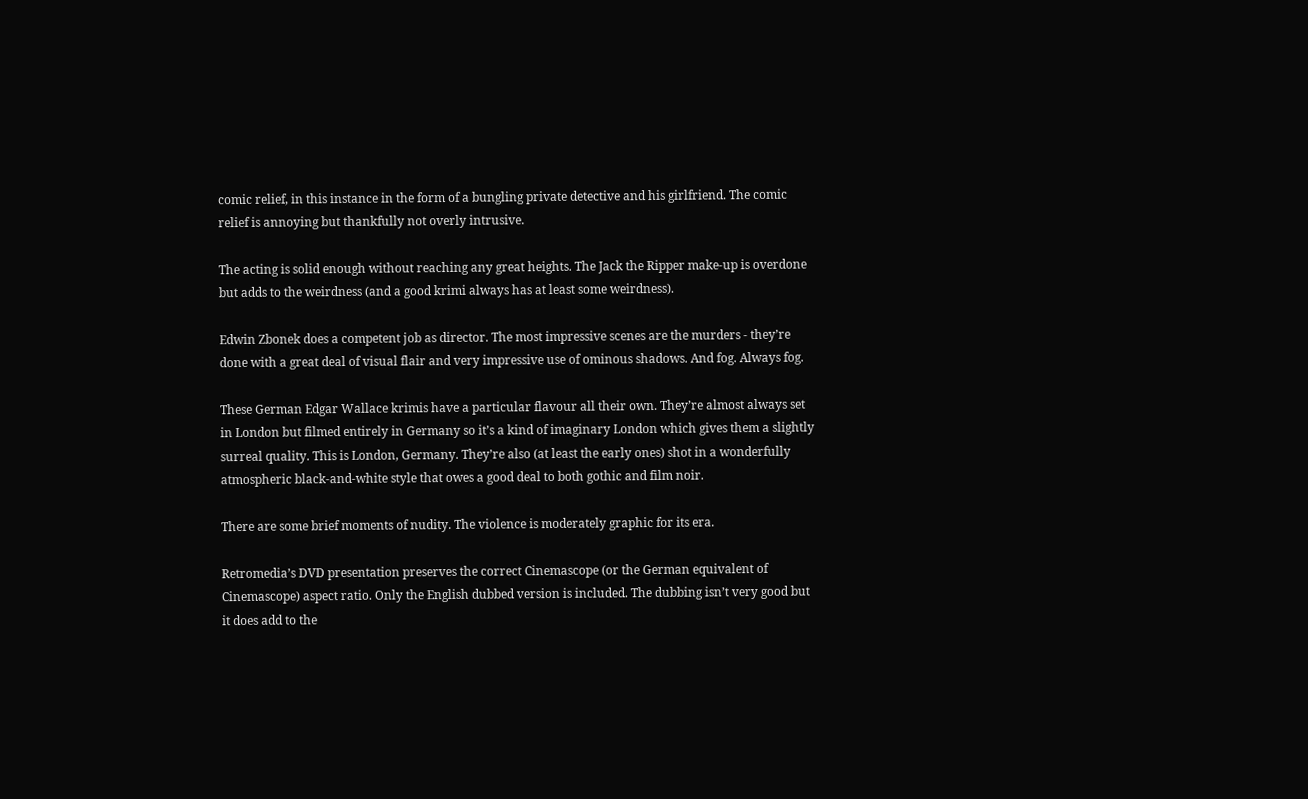comic relief, in this instance in the form of a bungling private detective and his girlfriend. The comic relief is annoying but thankfully not overly intrusive.

The acting is solid enough without reaching any great heights. The Jack the Ripper make-up is overdone but adds to the weirdness (and a good krimi always has at least some weirdness).

Edwin Zbonek does a competent job as director. The most impressive scenes are the murders - they’re done with a great deal of visual flair and very impressive use of ominous shadows. And fog. Always fog.

These German Edgar Wallace krimis have a particular flavour all their own. They’re almost always set in London but filmed entirely in Germany so it’s a kind of imaginary London which gives them a slightly surreal quality. This is London, Germany. They’re also (at least the early ones) shot in a wonderfully atmospheric black-and-white style that owes a good deal to both gothic and film noir.

There are some brief moments of nudity. The violence is moderately graphic for its era.

Retromedia’s DVD presentation preserves the correct Cinemascope (or the German equivalent of Cinemascope) aspect ratio. Only the English dubbed version is included. The dubbing isn’t very good but it does add to the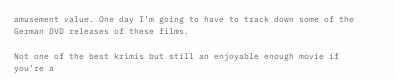amusement value. One day I’m going to have to track down some of the German DVD releases of these films.

Not one of the best krimis but still an enjoyable enough movie if you’re a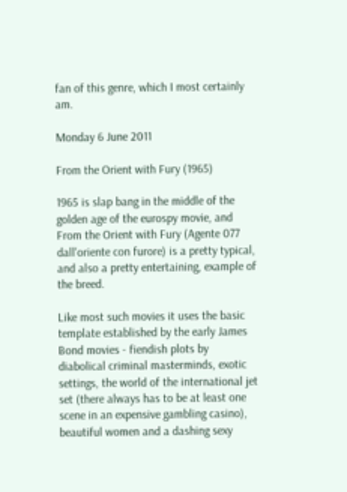fan of this genre, which I most certainly am.

Monday 6 June 2011

From the Orient with Fury (1965)

1965 is slap bang in the middle of the golden age of the eurospy movie, and From the Orient with Fury (Agente 077 dall'oriente con furore) is a pretty typical, and also a pretty entertaining, example of the breed.

Like most such movies it uses the basic template established by the early James Bond movies - fiendish plots by diabolical criminal masterminds, exotic settings, the world of the international jet set (there always has to be at least one scene in an expensive gambling casino), beautiful women and a dashing sexy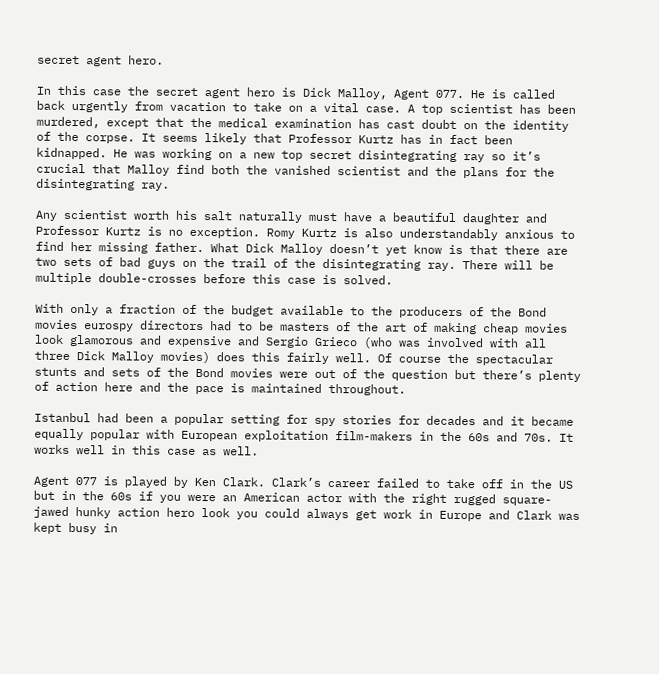secret agent hero.

In this case the secret agent hero is Dick Malloy, Agent 077. He is called back urgently from vacation to take on a vital case. A top scientist has been murdered, except that the medical examination has cast doubt on the identity of the corpse. It seems likely that Professor Kurtz has in fact been kidnapped. He was working on a new top secret disintegrating ray so it’s crucial that Malloy find both the vanished scientist and the plans for the disintegrating ray.

Any scientist worth his salt naturally must have a beautiful daughter and Professor Kurtz is no exception. Romy Kurtz is also understandably anxious to find her missing father. What Dick Malloy doesn’t yet know is that there are two sets of bad guys on the trail of the disintegrating ray. There will be multiple double-crosses before this case is solved.

With only a fraction of the budget available to the producers of the Bond movies eurospy directors had to be masters of the art of making cheap movies look glamorous and expensive and Sergio Grieco (who was involved with all three Dick Malloy movies) does this fairly well. Of course the spectacular stunts and sets of the Bond movies were out of the question but there’s plenty of action here and the pace is maintained throughout.

Istanbul had been a popular setting for spy stories for decades and it became equally popular with European exploitation film-makers in the 60s and 70s. It works well in this case as well.

Agent 077 is played by Ken Clark. Clark’s career failed to take off in the US but in the 60s if you were an American actor with the right rugged square-jawed hunky action hero look you could always get work in Europe and Clark was kept busy in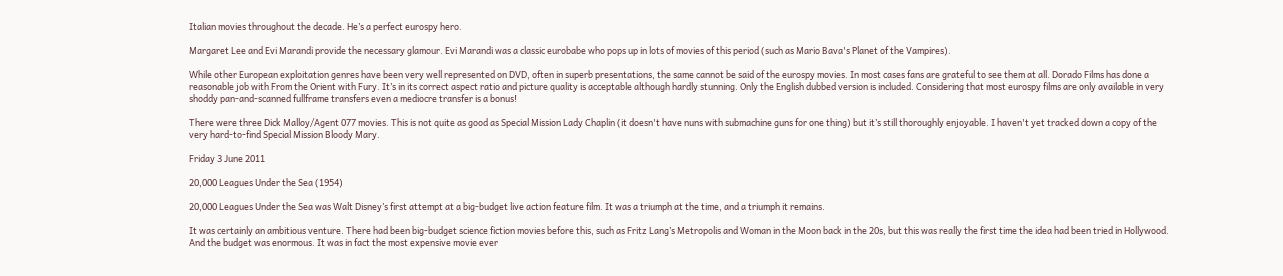Italian movies throughout the decade. He’s a perfect eurospy hero.

Margaret Lee and Evi Marandi provide the necessary glamour. Evi Marandi was a classic eurobabe who pops up in lots of movies of this period (such as Mario Bava's Planet of the Vampires).

While other European exploitation genres have been very well represented on DVD, often in superb presentations, the same cannot be said of the eurospy movies. In most cases fans are grateful to see them at all. Dorado Films has done a reasonable job with From the Orient with Fury. It’s in its correct aspect ratio and picture quality is acceptable although hardly stunning. Only the English dubbed version is included. Considering that most eurospy films are only available in very shoddy pan-and-scanned fullframe transfers even a mediocre transfer is a bonus!

There were three Dick Malloy/Agent 077 movies. This is not quite as good as Special Mission Lady Chaplin (it doesn't have nuns with submachine guns for one thing) but it’s still thoroughly enjoyable. I haven't yet tracked down a copy of the very hard-to-find Special Mission Bloody Mary.

Friday 3 June 2011

20,000 Leagues Under the Sea (1954)

20,000 Leagues Under the Sea was Walt Disney’s first attempt at a big-budget live action feature film. It was a triumph at the time, and a triumph it remains.

It was certainly an ambitious venture. There had been big-budget science fiction movies before this, such as Fritz Lang’s Metropolis and Woman in the Moon back in the 20s, but this was really the first time the idea had been tried in Hollywood. And the budget was enormous. It was in fact the most expensive movie ever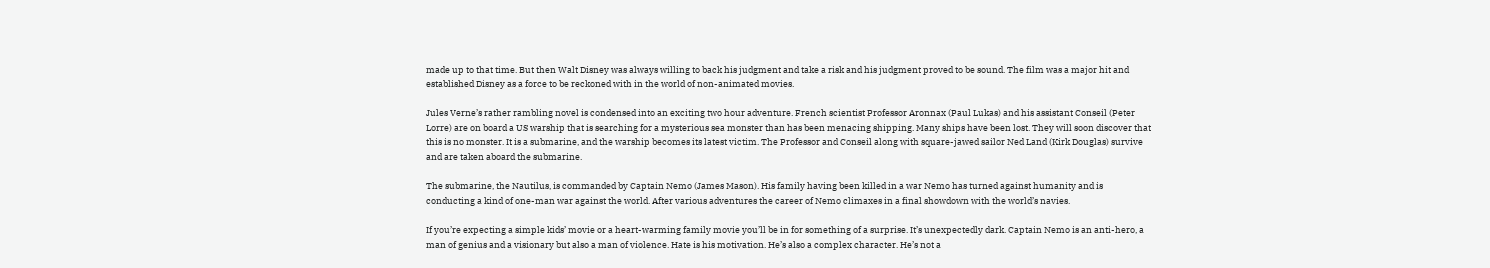made up to that time. But then Walt Disney was always willing to back his judgment and take a risk and his judgment proved to be sound. The film was a major hit and established Disney as a force to be reckoned with in the world of non-animated movies.

Jules Verne’s rather rambling novel is condensed into an exciting two hour adventure. French scientist Professor Aronnax (Paul Lukas) and his assistant Conseil (Peter Lorre) are on board a US warship that is searching for a mysterious sea monster than has been menacing shipping. Many ships have been lost. They will soon discover that this is no monster. It is a submarine, and the warship becomes its latest victim. The Professor and Conseil along with square-jawed sailor Ned Land (Kirk Douglas) survive and are taken aboard the submarine.

The submarine, the Nautilus, is commanded by Captain Nemo (James Mason). His family having been killed in a war Nemo has turned against humanity and is conducting a kind of one-man war against the world. After various adventures the career of Nemo climaxes in a final showdown with the world’s navies.

If you’re expecting a simple kids’ movie or a heart-warming family movie you’ll be in for something of a surprise. It’s unexpectedly dark. Captain Nemo is an anti-hero, a man of genius and a visionary but also a man of violence. Hate is his motivation. He’s also a complex character. He’s not a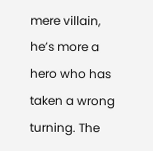mere villain, he’s more a hero who has taken a wrong turning. The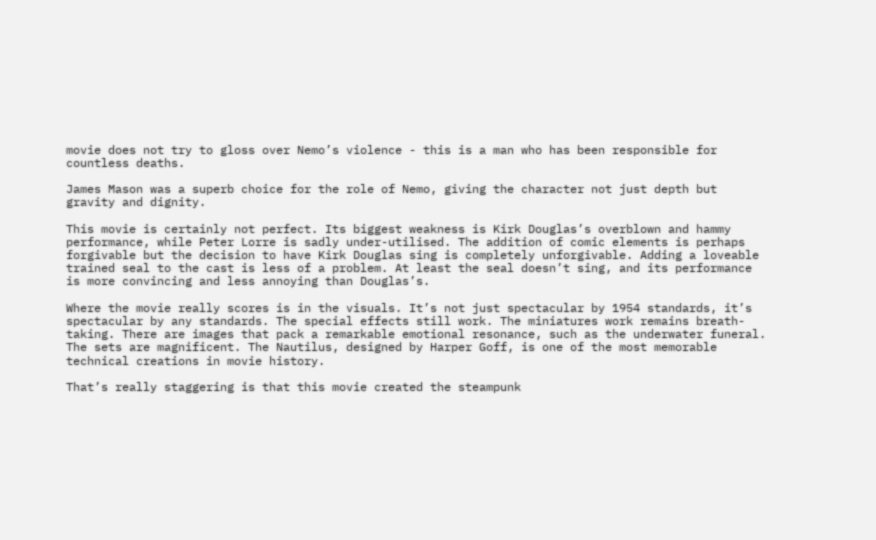movie does not try to gloss over Nemo’s violence - this is a man who has been responsible for countless deaths.

James Mason was a superb choice for the role of Nemo, giving the character not just depth but gravity and dignity.

This movie is certainly not perfect. Its biggest weakness is Kirk Douglas’s overblown and hammy performance, while Peter Lorre is sadly under-utilised. The addition of comic elements is perhaps forgivable but the decision to have Kirk Douglas sing is completely unforgivable. Adding a loveable trained seal to the cast is less of a problem. At least the seal doesn’t sing, and its performance is more convincing and less annoying than Douglas’s.

Where the movie really scores is in the visuals. It’s not just spectacular by 1954 standards, it’s spectacular by any standards. The special effects still work. The miniatures work remains breath-taking. There are images that pack a remarkable emotional resonance, such as the underwater funeral. The sets are magnificent. The Nautilus, designed by Harper Goff, is one of the most memorable technical creations in movie history.

That’s really staggering is that this movie created the steampunk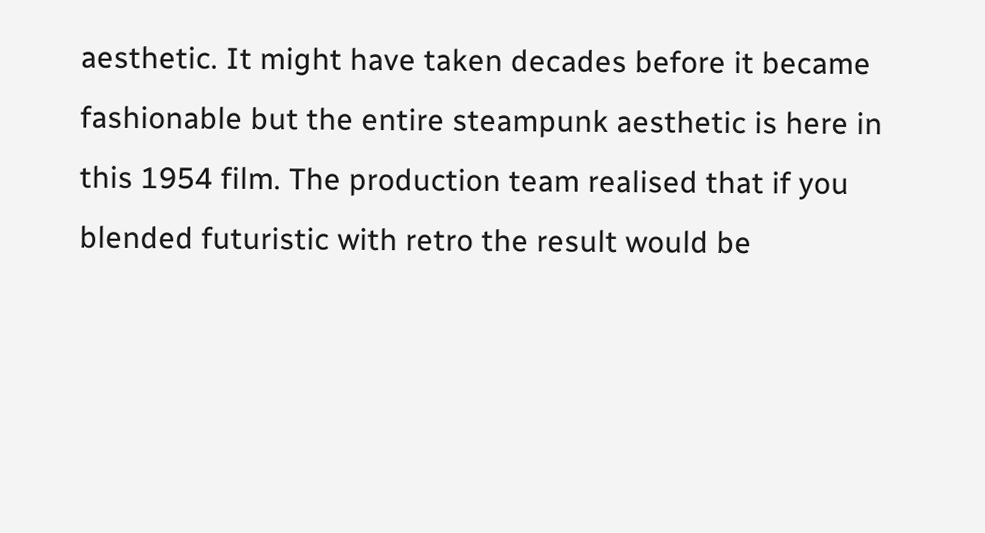aesthetic. It might have taken decades before it became fashionable but the entire steampunk aesthetic is here in this 1954 film. The production team realised that if you blended futuristic with retro the result would be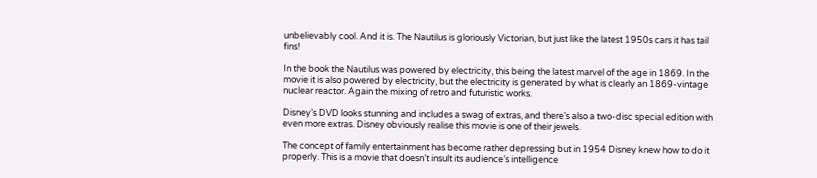unbelievably cool. And it is. The Nautilus is gloriously Victorian, but just like the latest 1950s cars it has tail fins!

In the book the Nautilus was powered by electricity, this being the latest marvel of the age in 1869. In the movie it is also powered by electricity, but the electricity is generated by what is clearly an 1869-vintage nuclear reactor. Again the mixing of retro and futuristic works.

Disney’s DVD looks stunning and includes a swag of extras, and there’s also a two-disc special edition with even more extras. Disney obviously realise this movie is one of their jewels.

The concept of family entertainment has become rather depressing but in 1954 Disney knew how to do it properly. This is a movie that doesn’t insult its audience’s intelligence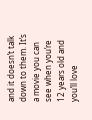and it doesn’t talk down to them. It’s a movie you can see when you’re 12 years old and you’ll love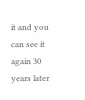it and you can see it again 30 years later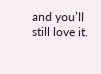and you’ll still love it.